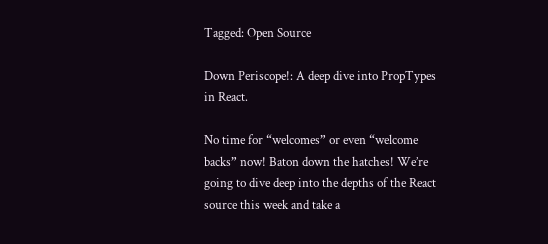Tagged: Open Source

Down Periscope!: A deep dive into PropTypes in React.

No time for “welcomes” or even “welcome backs” now! Baton down the hatches! We’re going to dive deep into the depths of the React source this week and take a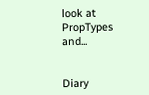look at PropTypes and...


Diary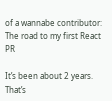of a wannabe contributor: The road to my first React PR

It’s been about 2 years. That’s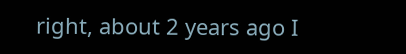right, about 2 years ago I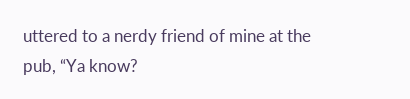uttered to a nerdy friend of mine at the pub, “Ya know?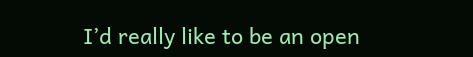I’d really like to be an open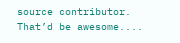source contributor. That’d be awesome....